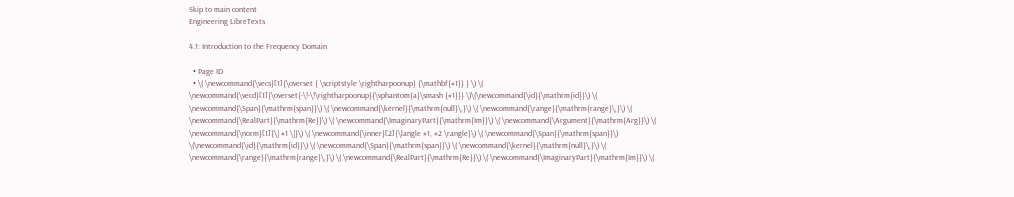Skip to main content
Engineering LibreTexts

4.1: Introduction to the Frequency Domain

  • Page ID
  • \( \newcommand{\vecs}[1]{\overset { \scriptstyle \rightharpoonup} {\mathbf{#1}} } \) \( \newcommand{\vecd}[1]{\overset{-\!-\!\rightharpoonup}{\vphantom{a}\smash {#1}}} \)\(\newcommand{\id}{\mathrm{id}}\) \( \newcommand{\Span}{\mathrm{span}}\) \( \newcommand{\kernel}{\mathrm{null}\,}\) \( \newcommand{\range}{\mathrm{range}\,}\) \( \newcommand{\RealPart}{\mathrm{Re}}\) \( \newcommand{\ImaginaryPart}{\mathrm{Im}}\) \( \newcommand{\Argument}{\mathrm{Arg}}\) \( \newcommand{\norm}[1]{\| #1 \|}\) \( \newcommand{\inner}[2]{\langle #1, #2 \rangle}\) \( \newcommand{\Span}{\mathrm{span}}\) \(\newcommand{\id}{\mathrm{id}}\) \( \newcommand{\Span}{\mathrm{span}}\) \( \newcommand{\kernel}{\mathrm{null}\,}\) \( \newcommand{\range}{\mathrm{range}\,}\) \( \newcommand{\RealPart}{\mathrm{Re}}\) \( \newcommand{\ImaginaryPart}{\mathrm{Im}}\) \(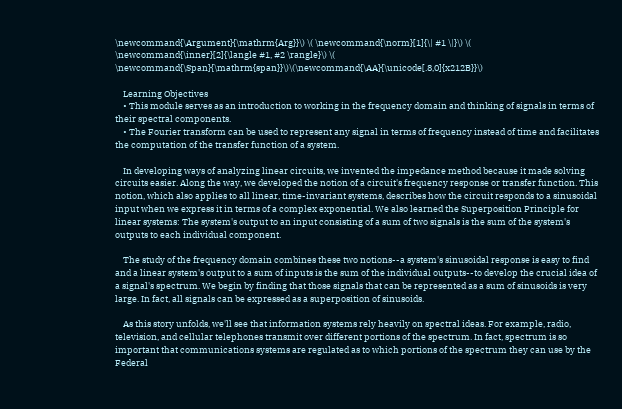\newcommand{\Argument}{\mathrm{Arg}}\) \( \newcommand{\norm}[1]{\| #1 \|}\) \( \newcommand{\inner}[2]{\langle #1, #2 \rangle}\) \( \newcommand{\Span}{\mathrm{span}}\)\(\newcommand{\AA}{\unicode[.8,0]{x212B}}\)

    Learning Objectives
    • This module serves as an introduction to working in the frequency domain and thinking of signals in terms of their spectral components.
    • The Fourier transform can be used to represent any signal in terms of frequency instead of time and facilitates the computation of the transfer function of a system.

    In developing ways of analyzing linear circuits, we invented the impedance method because it made solving circuits easier. Along the way, we developed the notion of a circuit's frequency response or transfer function. This notion, which also applies to all linear, time-invariant systems, describes how the circuit responds to a sinusoidal input when we express it in terms of a complex exponential. We also learned the Superposition Principle for linear systems: The system's output to an input consisting of a sum of two signals is the sum of the system's outputs to each individual component.

    The study of the frequency domain combines these two notions--a system's sinusoidal response is easy to find and a linear system's output to a sum of inputs is the sum of the individual outputs--to develop the crucial idea of a signal's spectrum. We begin by finding that those signals that can be represented as a sum of sinusoids is very large. In fact, all signals can be expressed as a superposition of sinusoids.

    As this story unfolds, we'll see that information systems rely heavily on spectral ideas. For example, radio, television, and cellular telephones transmit over different portions of the spectrum. In fact, spectrum is so important that communications systems are regulated as to which portions of the spectrum they can use by the Federal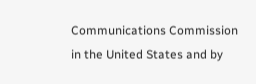Communications Commission in the United States and by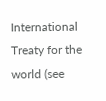International Treaty for the world (see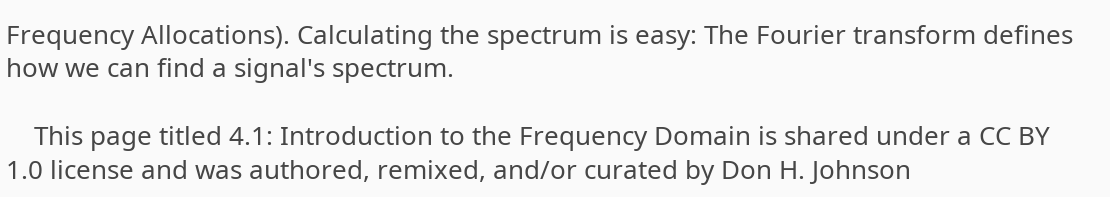Frequency Allocations). Calculating the spectrum is easy: The Fourier transform defines how we can find a signal's spectrum.

    This page titled 4.1: Introduction to the Frequency Domain is shared under a CC BY 1.0 license and was authored, remixed, and/or curated by Don H. Johnson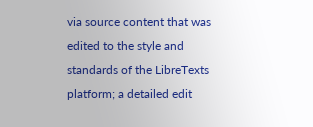via source content that was edited to the style and standards of the LibreTexts platform; a detailed edit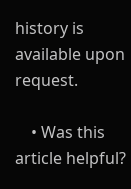history is available upon request.

    • Was this article helpful?